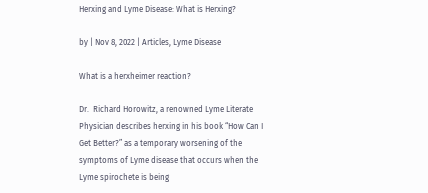Herxing and Lyme Disease: What is Herxing?

by | Nov 8, 2022 | Articles, Lyme Disease

What is a herxheimer reaction?

Dr.  Richard Horowitz, a renowned Lyme Literate Physician describes herxing in his book “How Can I Get Better?” as a temporary worsening of the symptoms of Lyme disease that occurs when the Lyme spirochete is being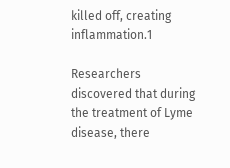killed off, creating inflammation.1

Researchers discovered that during the treatment of Lyme disease, there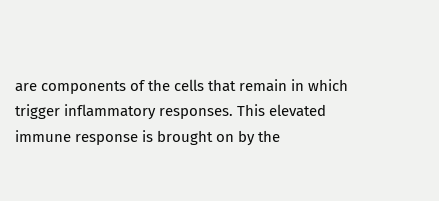are components of the cells that remain in which trigger inflammatory responses. This elevated immune response is brought on by the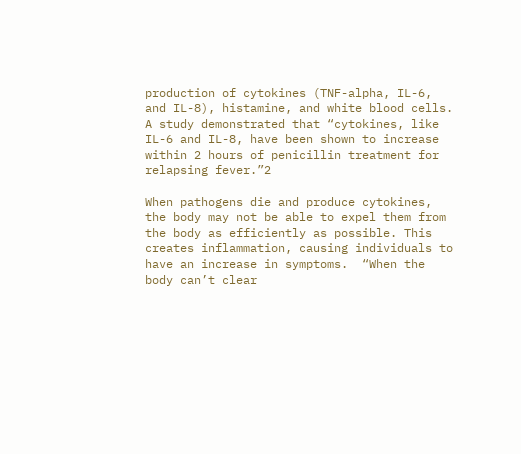production of cytokines (TNF-alpha, IL-6, and IL-8), histamine, and white blood cells. A study demonstrated that “cytokines, like IL-6 and IL-8, have been shown to increase within 2 hours of penicillin treatment for relapsing fever.”2

When pathogens die and produce cytokines, the body may not be able to expel them from the body as efficiently as possible. This creates inflammation, causing individuals to have an increase in symptoms.  “When the body can’t clear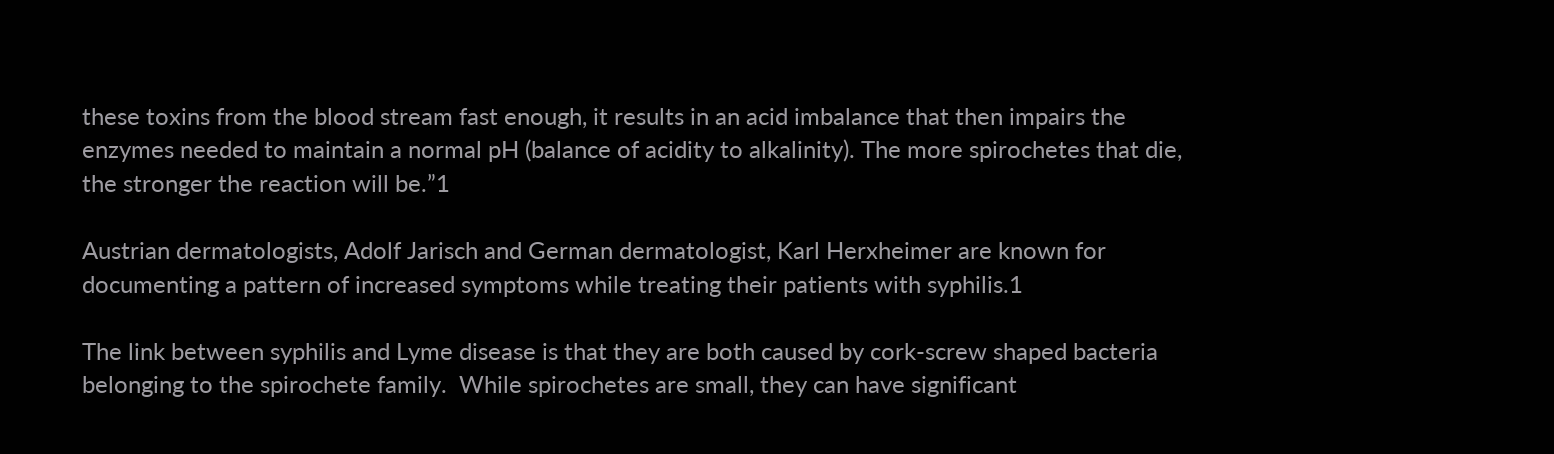these toxins from the blood stream fast enough, it results in an acid imbalance that then impairs the enzymes needed to maintain a normal pH (balance of acidity to alkalinity). The more spirochetes that die, the stronger the reaction will be.”1

Austrian dermatologists, Adolf Jarisch and German dermatologist, Karl Herxheimer are known for documenting a pattern of increased symptoms while treating their patients with syphilis.1

The link between syphilis and Lyme disease is that they are both caused by cork-screw shaped bacteria belonging to the spirochete family.  While spirochetes are small, they can have significant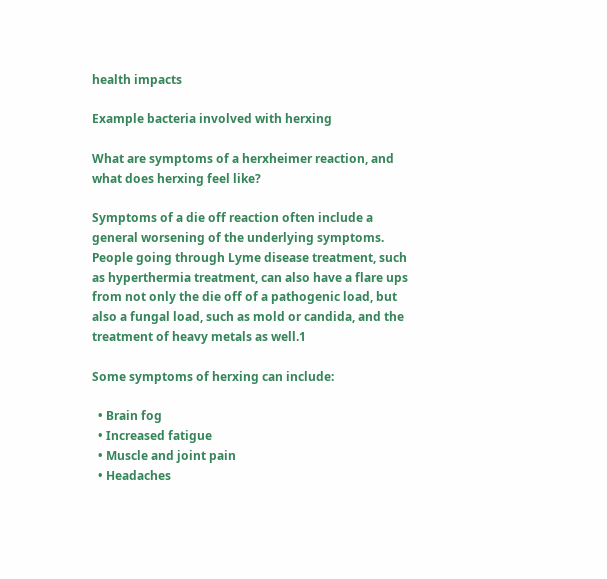health impacts

Example bacteria involved with herxing

What are symptoms of a herxheimer reaction, and what does herxing feel like?

Symptoms of a die off reaction often include a general worsening of the underlying symptoms. People going through Lyme disease treatment, such as hyperthermia treatment, can also have a flare ups from not only the die off of a pathogenic load, but also a fungal load, such as mold or candida, and the treatment of heavy metals as well.1

Some symptoms of herxing can include:

  • Brain fog
  • Increased fatigue
  • Muscle and joint pain
  • Headaches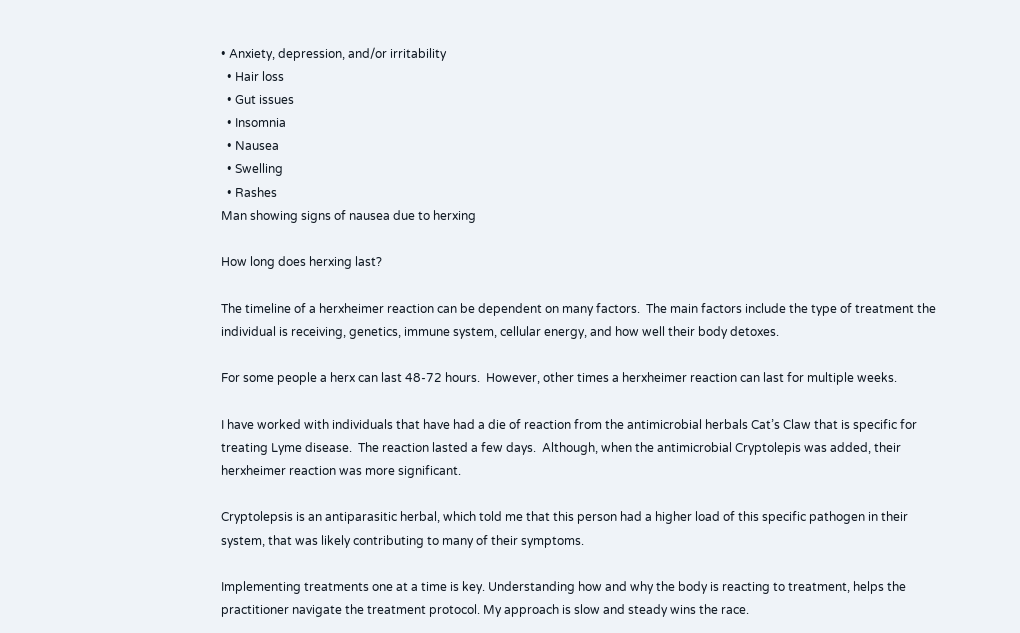• Anxiety, depression, and/or irritability
  • Hair loss
  • Gut issues
  • Insomnia
  • Nausea
  • Swelling
  • Rashes
Man showing signs of nausea due to herxing

How long does herxing last?

The timeline of a herxheimer reaction can be dependent on many factors.  The main factors include the type of treatment the individual is receiving, genetics, immune system, cellular energy, and how well their body detoxes.

For some people a herx can last 48-72 hours.  However, other times a herxheimer reaction can last for multiple weeks.

I have worked with individuals that have had a die of reaction from the antimicrobial herbals Cat’s Claw that is specific for treating Lyme disease.  The reaction lasted a few days.  Although, when the antimicrobial Cryptolepis was added, their herxheimer reaction was more significant.

Cryptolepsis is an antiparasitic herbal, which told me that this person had a higher load of this specific pathogen in their system, that was likely contributing to many of their symptoms.

Implementing treatments one at a time is key. Understanding how and why the body is reacting to treatment, helps the practitioner navigate the treatment protocol. My approach is slow and steady wins the race.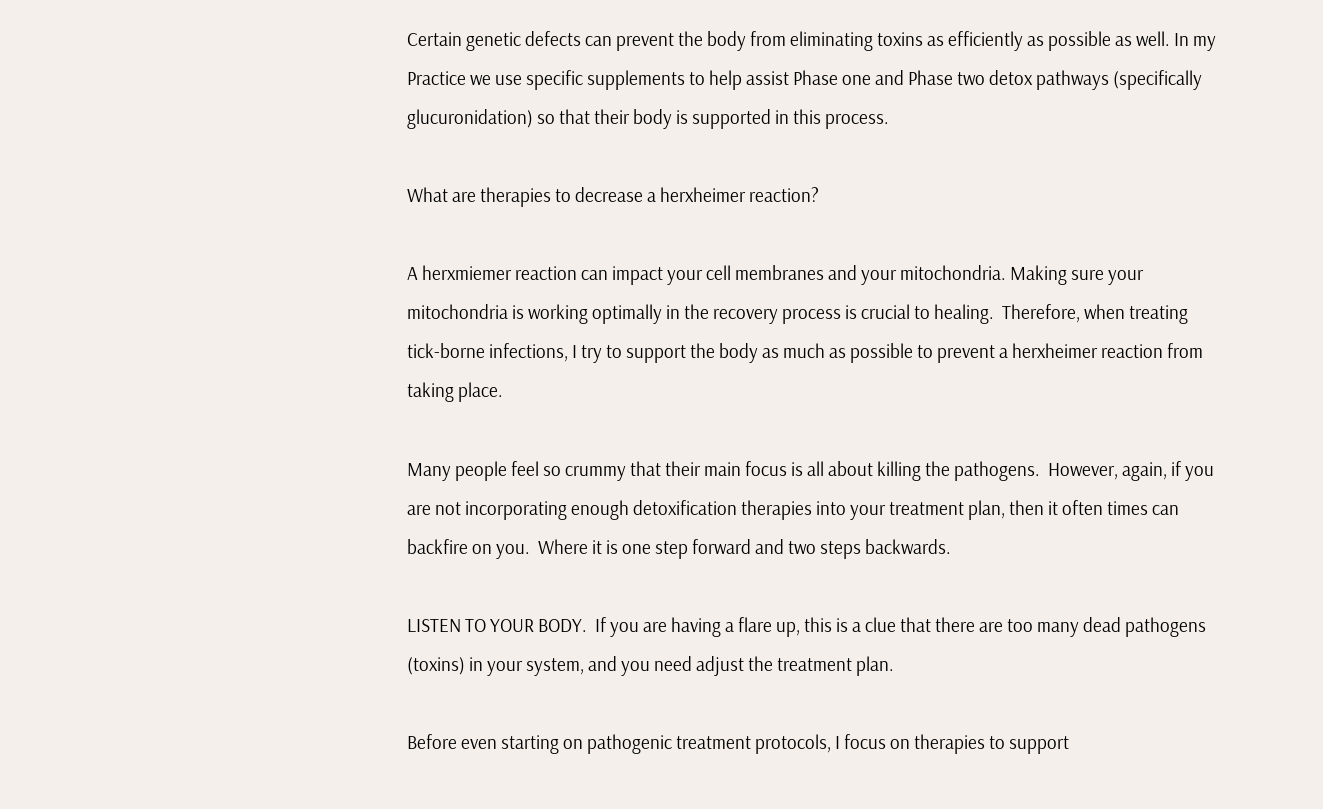Certain genetic defects can prevent the body from eliminating toxins as efficiently as possible as well. In my Practice we use specific supplements to help assist Phase one and Phase two detox pathways (specifically glucuronidation) so that their body is supported in this process.

What are therapies to decrease a herxheimer reaction?

A herxmiemer reaction can impact your cell membranes and your mitochondria. Making sure your mitochondria is working optimally in the recovery process is crucial to healing.  Therefore, when treating tick-borne infections, I try to support the body as much as possible to prevent a herxheimer reaction from taking place.

Many people feel so crummy that their main focus is all about killing the pathogens.  However, again, if you are not incorporating enough detoxification therapies into your treatment plan, then it often times can backfire on you.  Where it is one step forward and two steps backwards.

LISTEN TO YOUR BODY.  If you are having a flare up, this is a clue that there are too many dead pathogens (toxins) in your system, and you need adjust the treatment plan.

Before even starting on pathogenic treatment protocols, I focus on therapies to support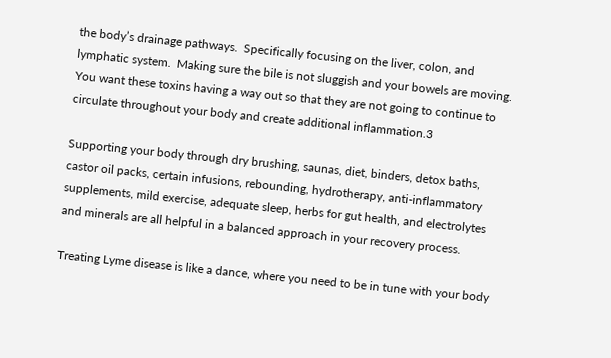the body’s drainage pathways.  Specifically focusing on the liver, colon, and lymphatic system.  Making sure the bile is not sluggish and your bowels are moving.  You want these toxins having a way out so that they are not going to continue to circulate throughout your body and create additional inflammation.3

Supporting your body through dry brushing, saunas, diet, binders, detox baths, castor oil packs, certain infusions, rebounding, hydrotherapy, anti-inflammatory supplements, mild exercise, adequate sleep, herbs for gut health, and electrolytes and minerals are all helpful in a balanced approach in your recovery process.

Treating Lyme disease is like a dance, where you need to be in tune with your body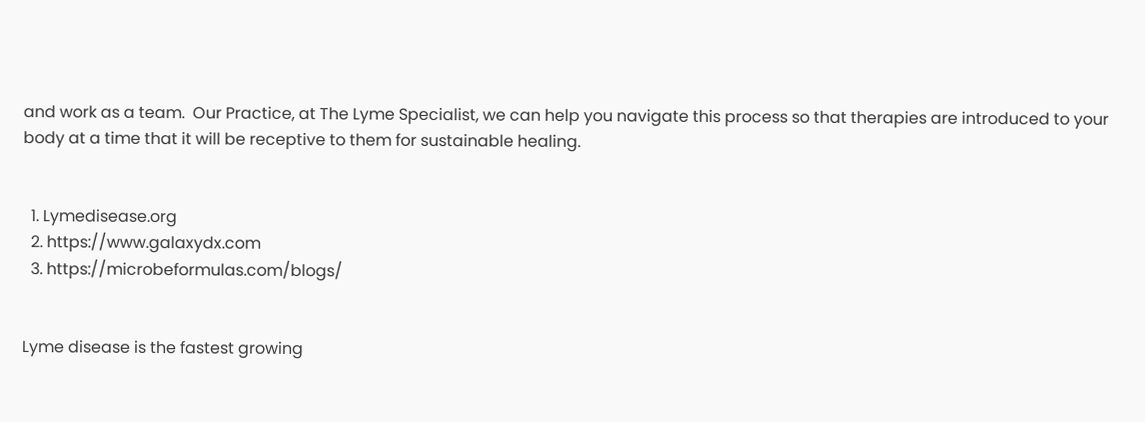and work as a team.  Our Practice, at The Lyme Specialist, we can help you navigate this process so that therapies are introduced to your body at a time that it will be receptive to them for sustainable healing.


  1. Lymedisease.org
  2. https://www.galaxydx.com
  3. https://microbeformulas.com/blogs/


Lyme disease is the fastest growing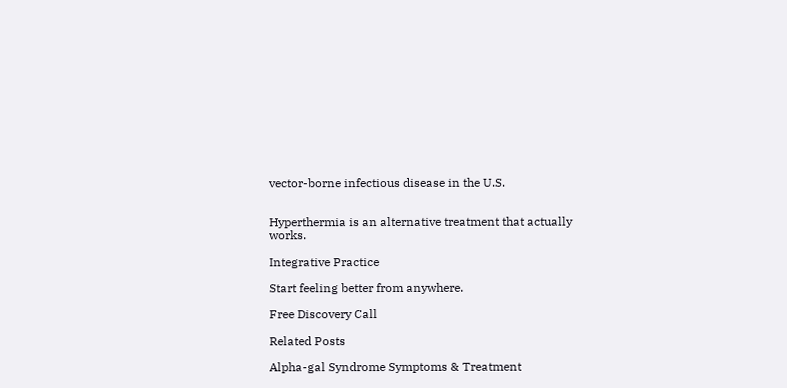vector-borne infectious disease in the U.S.


Hyperthermia is an alternative treatment that actually works.

Integrative Practice

Start feeling better from anywhere.

Free Discovery Call

Related Posts

Alpha-gal Syndrome Symptoms & Treatment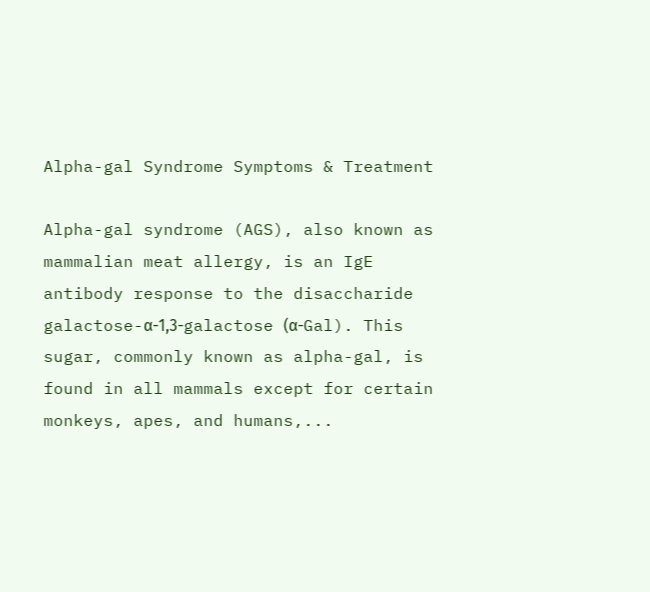Alpha-gal Syndrome Symptoms & Treatment

Alpha-gal syndrome (AGS), also known as mammalian meat allergy, is an IgE antibody response to the disaccharide galactose-α-1,3-galactose (α-Gal). This sugar, commonly known as alpha-gal, is found in all mammals except for certain monkeys, apes, and humans,...